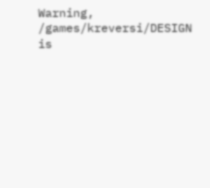Warning, /games/kreversi/DESIGN is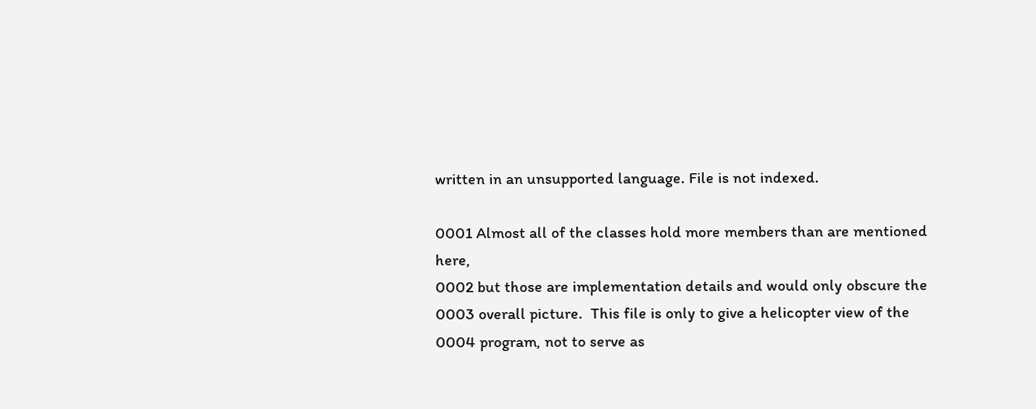written in an unsupported language. File is not indexed.

0001 Almost all of the classes hold more members than are mentioned here,
0002 but those are implementation details and would only obscure the
0003 overall picture.  This file is only to give a helicopter view of the
0004 program, not to serve as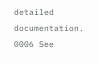detailed documentation.
0006 See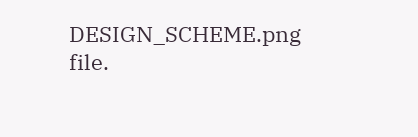DESIGN_SCHEME.png file.